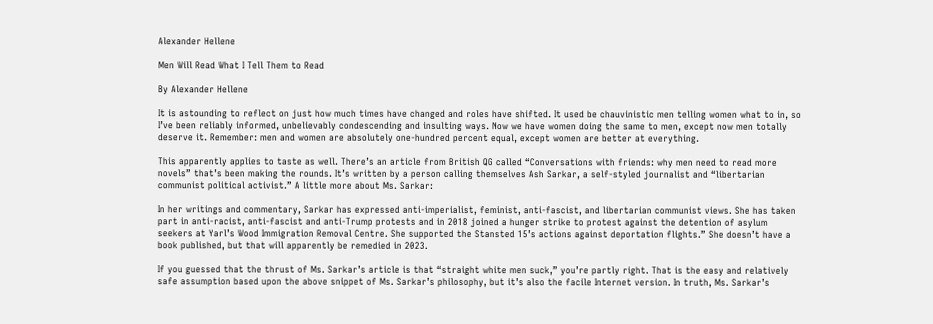Alexander Hellene

Men Will Read What I Tell Them to Read

By Alexander Hellene

It is astounding to reflect on just how much times have changed and roles have shifted. It used be chauvinistic men telling women what to in, so I’ve been reliably informed, unbelievably condescending and insulting ways. Now we have women doing the same to men, except now men totally deserve it. Remember: men and women are absolutely one-hundred percent equal, except women are better at everything.

This apparently applies to taste as well. There’s an article from British QG called “Conversations with friends: why men need to read more novels” that’s been making the rounds. It’s written by a person calling themselves Ash Sarkar, a self-styled journalist and “libertarian communist political activist.” A little more about Ms. Sarkar:

In her writings and commentary, Sarkar has expressed anti-imperialist, feminist, anti-fascist, and libertarian communist views. She has taken part in anti-racist, anti-fascist and anti-Trump protests and in 2018 joined a hunger strike to protest against the detention of asylum seekers at Yarl’s Wood Immigration Removal Centre. She supported the Stansted 15’s actions against deportation flights.” She doesn’t have a book published, but that will apparently be remedied in 2023.

If you guessed that the thrust of Ms. Sarkar’s article is that “straight white men suck,” you’re partly right. That is the easy and relatively safe assumption based upon the above snippet of Ms. Sarkar’s philosophy, but it’s also the facile Internet version. In truth, Ms. Sarkar’s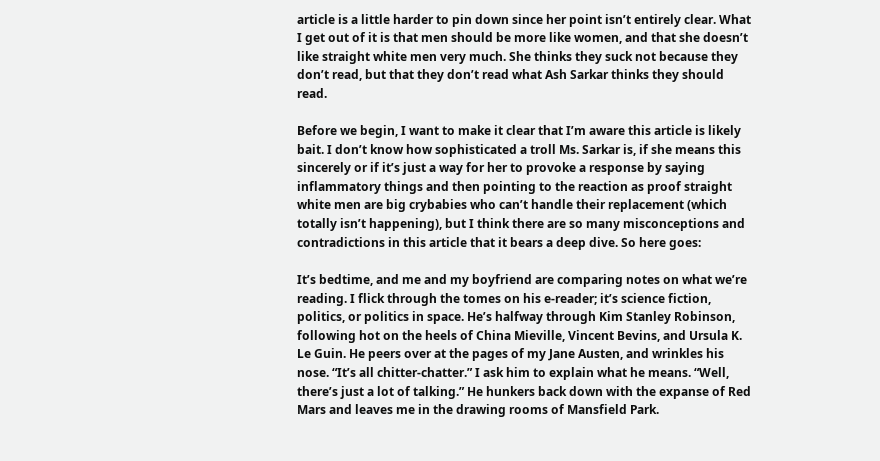article is a little harder to pin down since her point isn’t entirely clear. What I get out of it is that men should be more like women, and that she doesn’t like straight white men very much. She thinks they suck not because they don’t read, but that they don’t read what Ash Sarkar thinks they should read.

Before we begin, I want to make it clear that I’m aware this article is likely bait. I don’t know how sophisticated a troll Ms. Sarkar is, if she means this sincerely or if it’s just a way for her to provoke a response by saying inflammatory things and then pointing to the reaction as proof straight white men are big crybabies who can’t handle their replacement (which totally isn’t happening), but I think there are so many misconceptions and contradictions in this article that it bears a deep dive. So here goes:

It’s bedtime, and me and my boyfriend are comparing notes on what we’re reading. I flick through the tomes on his e-reader; it’s science fiction, politics, or politics in space. He’s halfway through Kim Stanley Robinson, following hot on the heels of China Mieville, Vincent Bevins, and Ursula K. Le Guin. He peers over at the pages of my Jane Austen, and wrinkles his nose. “It’s all chitter-chatter.” I ask him to explain what he means. “Well, there’s just a lot of talking.” He hunkers back down with the expanse of Red Mars and leaves me in the drawing rooms of Mansfield Park.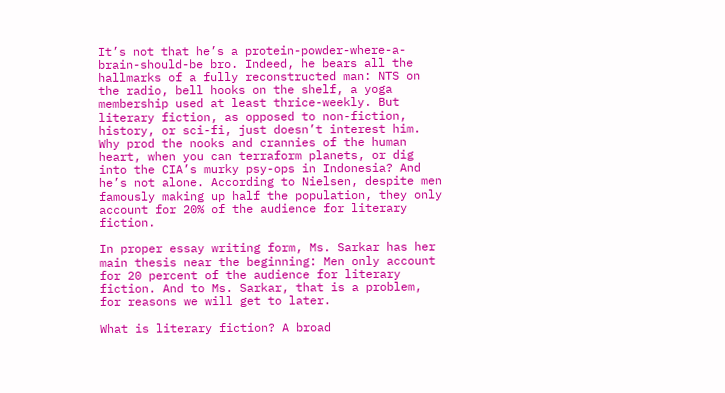It’s not that he’s a protein-powder-where-a-brain-should-be bro. Indeed, he bears all the hallmarks of a fully reconstructed man: NTS on the radio, bell hooks on the shelf, a yoga membership used at least thrice-weekly. But literary fiction, as opposed to non-fiction, history, or sci-fi, just doesn’t interest him. Why prod the nooks and crannies of the human heart, when you can terraform planets, or dig into the CIA’s murky psy-ops in Indonesia? And he’s not alone. According to Nielsen, despite men famously making up half the population, they only account for 20% of the audience for literary fiction.

In proper essay writing form, Ms. Sarkar has her main thesis near the beginning: Men only account for 20 percent of the audience for literary fiction. And to Ms. Sarkar, that is a problem, for reasons we will get to later.

What is literary fiction? A broad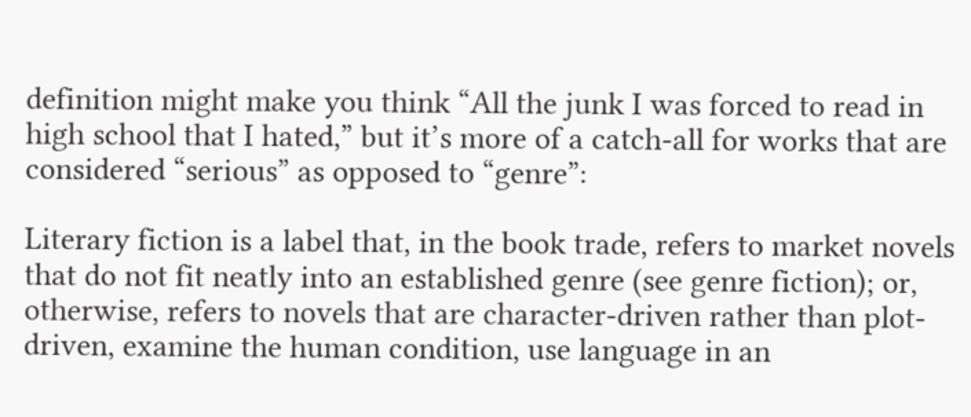definition might make you think “All the junk I was forced to read in high school that I hated,” but it’s more of a catch-all for works that are considered “serious” as opposed to “genre”:

Literary fiction is a label that, in the book trade, refers to market novels that do not fit neatly into an established genre (see genre fiction); or, otherwise, refers to novels that are character-driven rather than plot-driven, examine the human condition, use language in an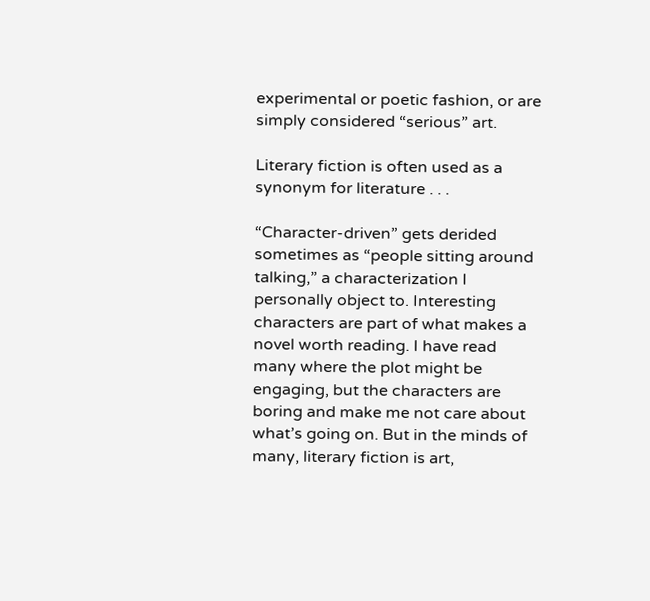experimental or poetic fashion, or are simply considered “serious” art.

Literary fiction is often used as a synonym for literature . . .

“Character-driven” gets derided sometimes as “people sitting around talking,” a characterization I personally object to. Interesting characters are part of what makes a novel worth reading. I have read many where the plot might be engaging, but the characters are boring and make me not care about what’s going on. But in the minds of many, literary fiction is art,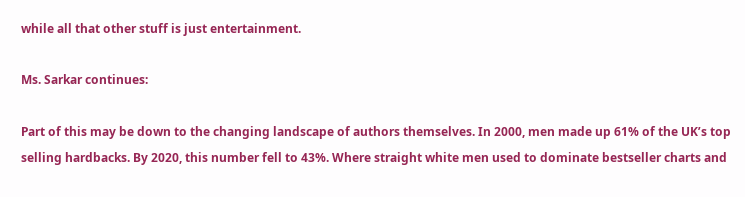while all that other stuff is just entertainment.

Ms. Sarkar continues:

Part of this may be down to the changing landscape of authors themselves. In 2000, men made up 61% of the UK’s top selling hardbacks. By 2020, this number fell to 43%. Where straight white men used to dominate bestseller charts and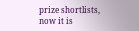prize shortlists, now it is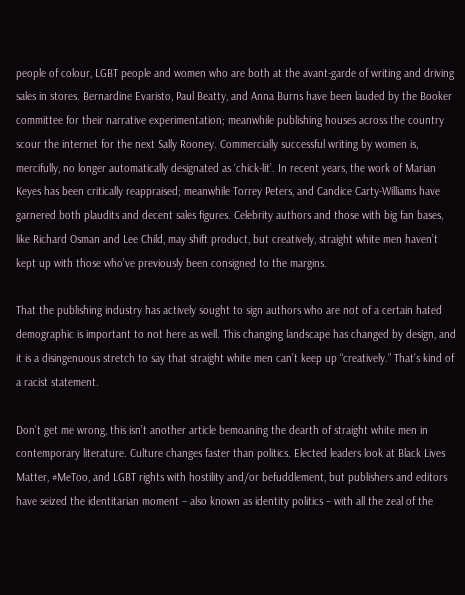people of colour, LGBT people and women who are both at the avant-garde of writing and driving sales in stores. Bernardine Evaristo, Paul Beatty, and Anna Burns have been lauded by the Booker committee for their narrative experimentation; meanwhile publishing houses across the country scour the internet for the next Sally Rooney. Commercially successful writing by women is, mercifully, no longer automatically designated as ‘chick-lit’. In recent years, the work of Marian Keyes has been critically reappraised; meanwhile Torrey Peters, and Candice Carty-Williams have garnered both plaudits and decent sales figures. Celebrity authors and those with big fan bases, like Richard Osman and Lee Child, may shift product, but creatively, straight white men haven’t kept up with those who’ve previously been consigned to the margins.

That the publishing industry has actively sought to sign authors who are not of a certain hated demographic is important to not here as well. This changing landscape has changed by design, and it is a disingenuous stretch to say that straight white men can’t keep up “creatively.” That’s kind of a racist statement.

Don’t get me wrong, this isn’t another article bemoaning the dearth of straight white men in contemporary literature. Culture changes faster than politics. Elected leaders look at Black Lives Matter, #MeToo, and LGBT rights with hostility and/or befuddlement, but publishers and editors have seized the identitarian moment – also known as identity politics – with all the zeal of the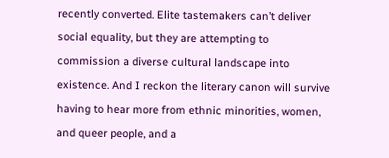recently converted. Elite tastemakers can’t deliver social equality, but they are attempting to commission a diverse cultural landscape into existence. And I reckon the literary canon will survive having to hear more from ethnic minorities, women, and queer people, and a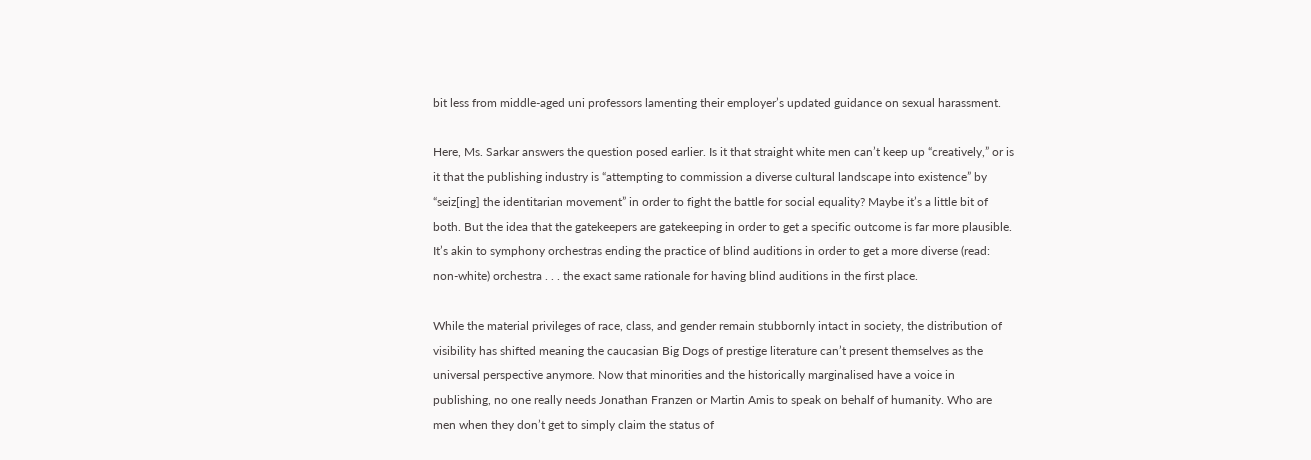bit less from middle-aged uni professors lamenting their employer’s updated guidance on sexual harassment.

Here, Ms. Sarkar answers the question posed earlier. Is it that straight white men can’t keep up “creatively,” or is it that the publishing industry is “attempting to commission a diverse cultural landscape into existence” by “seiz[ing] the identitarian movement” in order to fight the battle for social equality? Maybe it’s a little bit of both. But the idea that the gatekeepers are gatekeeping in order to get a specific outcome is far more plausible. It’s akin to symphony orchestras ending the practice of blind auditions in order to get a more diverse (read: non-white) orchestra . . . the exact same rationale for having blind auditions in the first place.

While the material privileges of race, class, and gender remain stubbornly intact in society, the distribution of visibility has shifted meaning the caucasian Big Dogs of prestige literature can’t present themselves as the universal perspective anymore. Now that minorities and the historically marginalised have a voice in publishing, no one really needs Jonathan Franzen or Martin Amis to speak on behalf of humanity. Who are men when they don’t get to simply claim the status of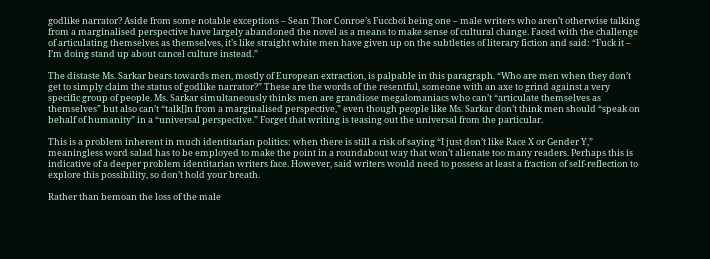godlike narrator? Aside from some notable exceptions – Sean Thor Conroe’s Fuccboi being one – male writers who aren’t otherwise talking from a marginalised perspective have largely abandoned the novel as a means to make sense of cultural change. Faced with the challenge of articulating themselves as themselves, it’s like straight white men have given up on the subtleties of literary fiction and said: “Fuck it – I’m doing stand up about cancel culture instead.”

The distaste Ms. Sarkar bears towards men, mostly of European extraction, is palpable in this paragraph. “Who are men when they don’t get to simply claim the status of godlike narrator?” These are the words of the resentful, someone with an axe to grind against a very specific group of people. Ms. Sarkar simultaneously thinks men are grandiose megalomaniacs who can’t “articulate themselves as themselves” but also can’t “talk[]n from a marginalised perspective,” even though people like Ms. Sarkar don’t think men should “speak on behalf of humanity” in a “universal perspective.” Forget that writing is teasing out the universal from the particular.

This is a problem inherent in much identitarian politics: when there is still a risk of saying “I just don’t like Race X or Gender Y,” meaningless word salad has to be employed to make the point in a roundabout way that won’t alienate too many readers. Perhaps this is indicative of a deeper problem identitarian writers face. However, said writers would need to possess at least a fraction of self-reflection to explore this possibility, so don’t hold your breath.

Rather than bemoan the loss of the male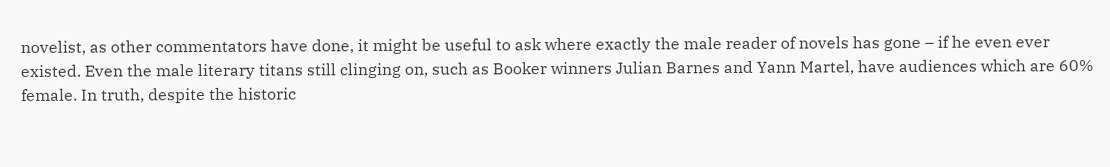novelist, as other commentators have done, it might be useful to ask where exactly the male reader of novels has gone – if he even ever existed. Even the male literary titans still clinging on, such as Booker winners Julian Barnes and Yann Martel, have audiences which are 60% female. In truth, despite the historic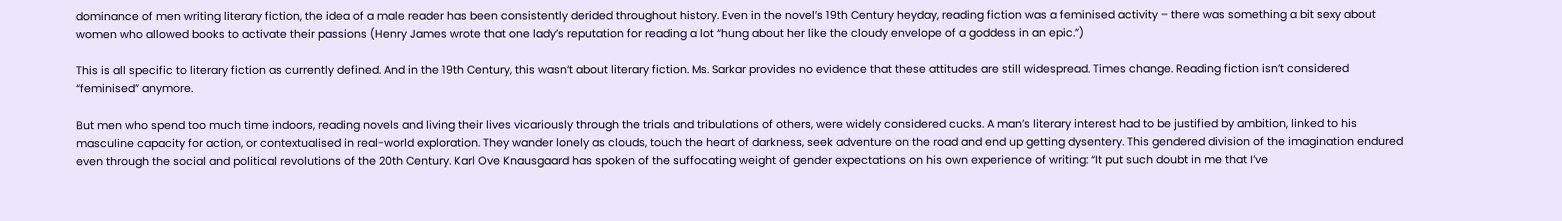dominance of men writing literary fiction, the idea of a male reader has been consistently derided throughout history. Even in the novel’s 19th Century heyday, reading fiction was a feminised activity – there was something a bit sexy about women who allowed books to activate their passions (Henry James wrote that one lady’s reputation for reading a lot “hung about her like the cloudy envelope of a goddess in an epic.”)

This is all specific to literary fiction as currently defined. And in the 19th Century, this wasn’t about literary fiction. Ms. Sarkar provides no evidence that these attitudes are still widespread. Times change. Reading fiction isn’t considered “feminised” anymore.

But men who spend too much time indoors, reading novels and living their lives vicariously through the trials and tribulations of others, were widely considered cucks. A man’s literary interest had to be justified by ambition, linked to his masculine capacity for action, or contextualised in real-world exploration. They wander lonely as clouds, touch the heart of darkness, seek adventure on the road and end up getting dysentery. This gendered division of the imagination endured even through the social and political revolutions of the 20th Century. Karl Ove Knausgaard has spoken of the suffocating weight of gender expectations on his own experience of writing: “It put such doubt in me that I’ve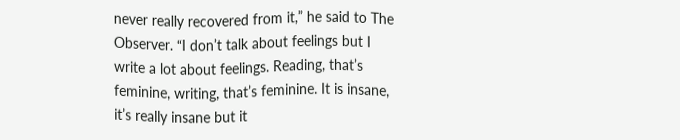never really recovered from it,” he said to The Observer. “I don’t talk about feelings but I write a lot about feelings. Reading, that’s feminine, writing, that’s feminine. It is insane, it’s really insane but it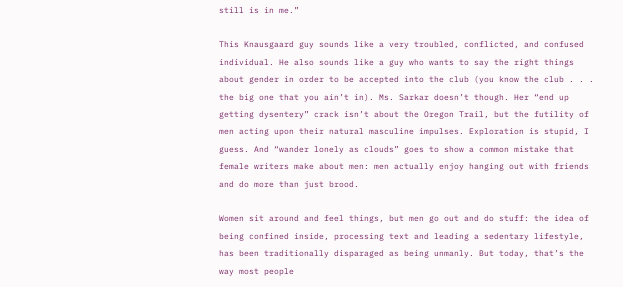still is in me.”

This Knausgaard guy sounds like a very troubled, conflicted, and confused individual. He also sounds like a guy who wants to say the right things about gender in order to be accepted into the club (you know the club . . . the big one that you ain’t in). Ms. Sarkar doesn’t though. Her “end up getting dysentery” crack isn’t about the Oregon Trail, but the futility of men acting upon their natural masculine impulses. Exploration is stupid, I guess. And “wander lonely as clouds” goes to show a common mistake that female writers make about men: men actually enjoy hanging out with friends and do more than just brood.

Women sit around and feel things, but men go out and do stuff: the idea of being confined inside, processing text and leading a sedentary lifestyle, has been traditionally disparaged as being unmanly. But today, that’s the way most people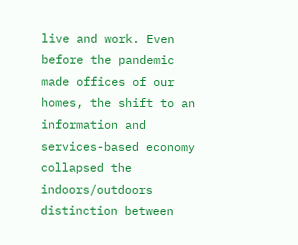live and work. Even before the pandemic made offices of our homes, the shift to an information and services-based economy collapsed the indoors/outdoors distinction between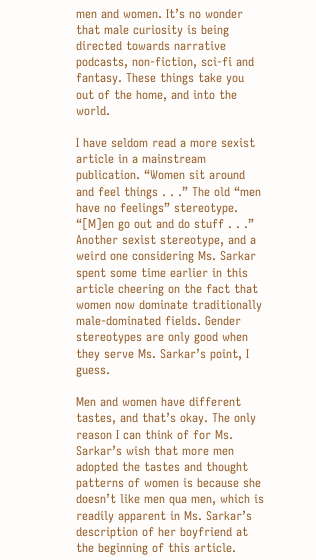men and women. It’s no wonder that male curiosity is being directed towards narrative podcasts, non-fiction, sci-fi and fantasy. These things take you out of the home, and into the world.

I have seldom read a more sexist article in a mainstream publication. “Women sit around and feel things . . .” The old “men have no feelings” stereotype. “[M]en go out and do stuff . . .” Another sexist stereotype, and a weird one considering Ms. Sarkar spent some time earlier in this article cheering on the fact that women now dominate traditionally male-dominated fields. Gender stereotypes are only good when they serve Ms. Sarkar’s point, I guess.

Men and women have different tastes, and that’s okay. The only reason I can think of for Ms. Sarkar’s wish that more men adopted the tastes and thought patterns of women is because she doesn’t like men qua men, which is readily apparent in Ms. Sarkar’s description of her boyfriend at the beginning of this article.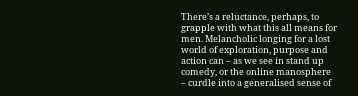There’s a reluctance, perhaps, to grapple with what this all means for men. Melancholic longing for a lost world of exploration, purpose and action can – as we see in stand up comedy, or the online manosphere – curdle into a generalised sense of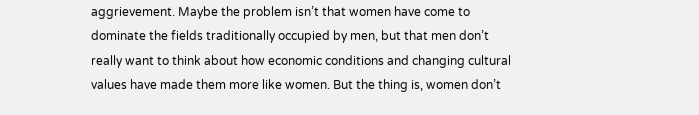aggrievement. Maybe the problem isn’t that women have come to dominate the fields traditionally occupied by men, but that men don’t really want to think about how economic conditions and changing cultural values have made them more like women. But the thing is, women don’t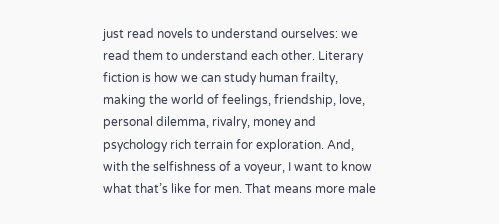just read novels to understand ourselves: we read them to understand each other. Literary fiction is how we can study human frailty, making the world of feelings, friendship, love, personal dilemma, rivalry, money and psychology rich terrain for exploration. And, with the selfishness of a voyeur, I want to know what that’s like for men. That means more male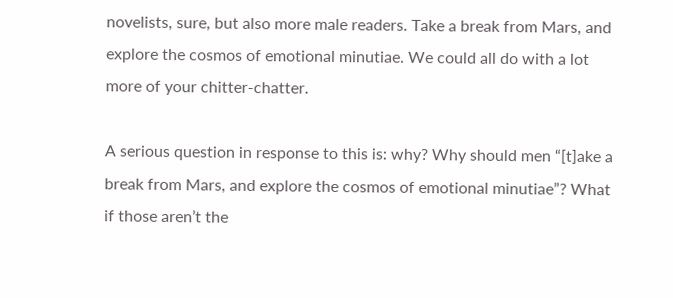novelists, sure, but also more male readers. Take a break from Mars, and explore the cosmos of emotional minutiae. We could all do with a lot more of your chitter-chatter.

A serious question in response to this is: why? Why should men “[t]ake a break from Mars, and explore the cosmos of emotional minutiae”? What if those aren’t the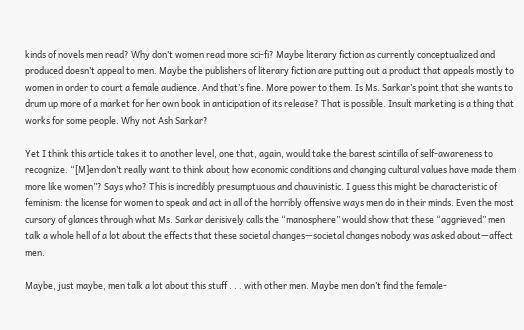kinds of novels men read? Why don’t women read more sci-fi? Maybe literary fiction as currently conceptualized and produced doesn’t appeal to men. Maybe the publishers of literary fiction are putting out a product that appeals mostly to women in order to court a female audience. And that’s fine. More power to them. Is Ms. Sarkar’s point that she wants to drum up more of a market for her own book in anticipation of its release? That is possible. Insult marketing is a thing that works for some people. Why not Ash Sarkar?

Yet I think this article takes it to another level, one that, again, would take the barest scintilla of self-awareness to recognize. “[M]en don’t really want to think about how economic conditions and changing cultural values have made them more like women”? Says who? This is incredibly presumptuous and chauvinistic. I guess this might be characteristic of feminism: the license for women to speak and act in all of the horribly offensive ways men do in their minds. Even the most cursory of glances through what Ms. Sarkar derisively calls the “manosphere” would show that these “aggrieved” men talk a whole hell of a lot about the effects that these societal changes—societal changes nobody was asked about—affect men.

Maybe, just maybe, men talk a lot about this stuff . . . with other men. Maybe men don’t find the female-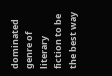dominated genre of literary fiction to be the best way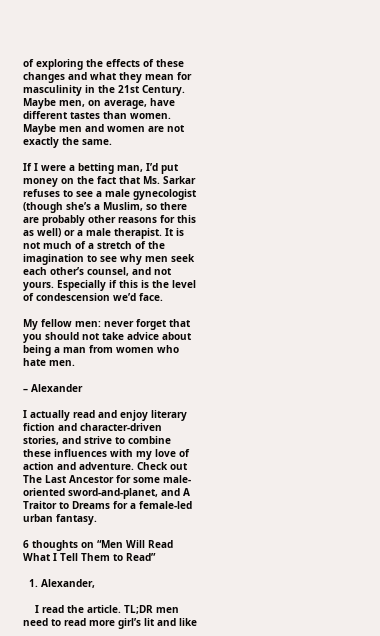of exploring the effects of these changes and what they mean for masculinity in the 21st Century. Maybe men, on average, have different tastes than women. Maybe men and women are not exactly the same.

If I were a betting man, I’d put money on the fact that Ms. Sarkar refuses to see a male gynecologist (though she’s a Muslim, so there are probably other reasons for this as well) or a male therapist. It is not much of a stretch of the imagination to see why men seek each other’s counsel, and not yours. Especially if this is the level of condescension we’d face.

My fellow men: never forget that you should not take advice about being a man from women who hate men.

– Alexander

I actually read and enjoy literary fiction and character-driven stories, and strive to combine these influences with my love of action and adventure. Check out The Last Ancestor for some male-oriented sword-and-planet, and A Traitor to Dreams for a female-led urban fantasy.

6 thoughts on “Men Will Read What I Tell Them to Read”

  1. Alexander,

    I read the article. TL;DR men need to read more girl’s lit and like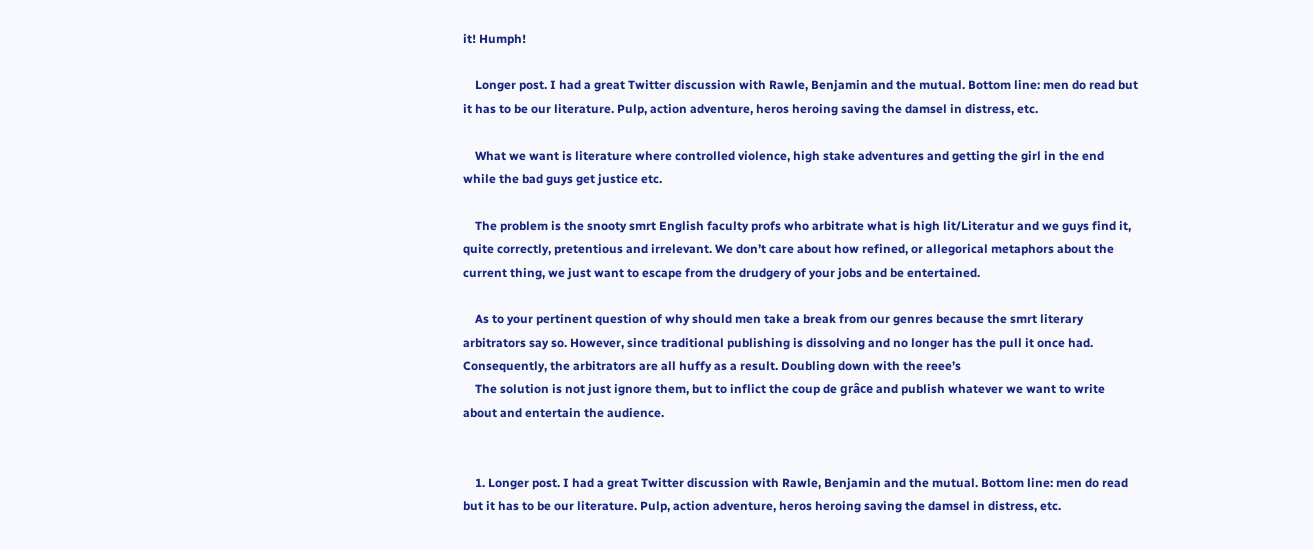it! Humph!

    Longer post. I had a great Twitter discussion with Rawle, Benjamin and the mutual. Bottom line: men do read but it has to be our literature. Pulp, action adventure, heros heroing saving the damsel in distress, etc.

    What we want is literature where controlled violence, high stake adventures and getting the girl in the end while the bad guys get justice etc.

    The problem is the snooty smrt English faculty profs who arbitrate what is high lit/Literatur and we guys find it, quite correctly, pretentious and irrelevant. We don’t care about how refined, or allegorical metaphors about the current thing, we just want to escape from the drudgery of your jobs and be entertained.

    As to your pertinent question of why should men take a break from our genres because the smrt literary arbitrators say so. However, since traditional publishing is dissolving and no longer has the pull it once had. Consequently, the arbitrators are all huffy as a result. Doubling down with the reee’s
    The solution is not just ignore them, but to inflict the coup de grâce and publish whatever we want to write about and entertain the audience.


    1. Longer post. I had a great Twitter discussion with Rawle, Benjamin and the mutual. Bottom line: men do read but it has to be our literature. Pulp, action adventure, heros heroing saving the damsel in distress, etc.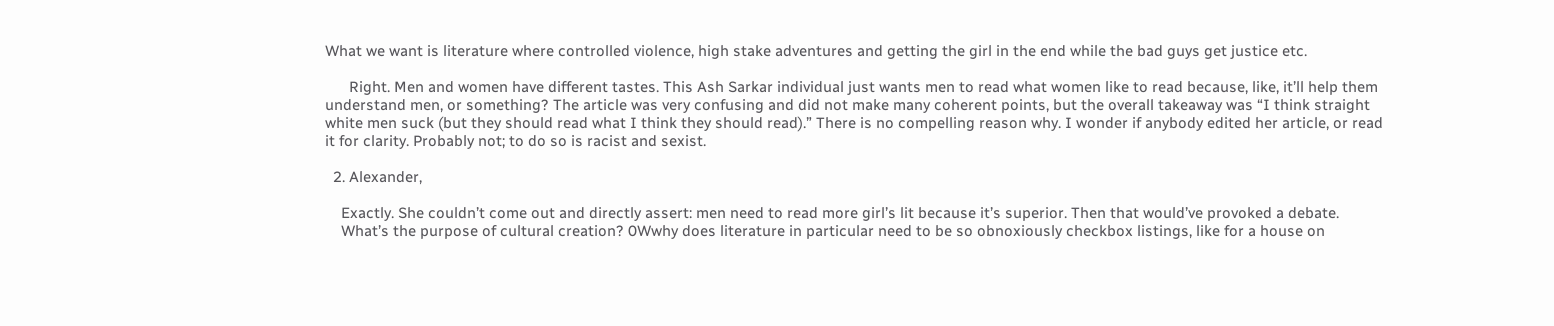What we want is literature where controlled violence, high stake adventures and getting the girl in the end while the bad guys get justice etc.

      Right. Men and women have different tastes. This Ash Sarkar individual just wants men to read what women like to read because, like, it’ll help them understand men, or something? The article was very confusing and did not make many coherent points, but the overall takeaway was “I think straight white men suck (but they should read what I think they should read).” There is no compelling reason why. I wonder if anybody edited her article, or read it for clarity. Probably not; to do so is racist and sexist.

  2. Alexander,

    Exactly. She couldn’t come out and directly assert: men need to read more girl’s lit because it’s superior. Then that would’ve provoked a debate.
    What’s the purpose of cultural creation? 0Wwhy does literature in particular need to be so obnoxiously checkbox listings, like for a house on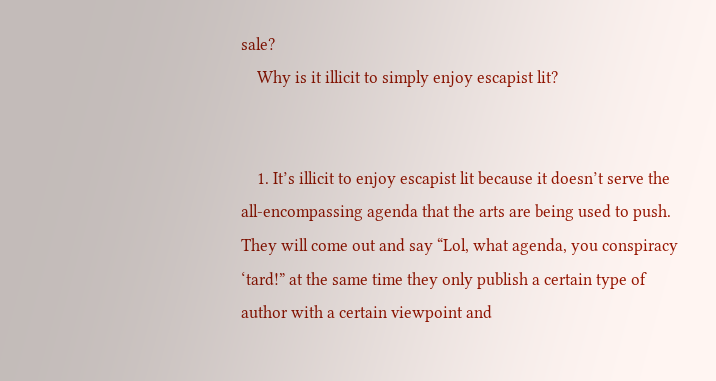sale?
    Why is it illicit to simply enjoy escapist lit?


    1. It’s illicit to enjoy escapist lit because it doesn’t serve the all-encompassing agenda that the arts are being used to push. They will come out and say “Lol, what agenda, you conspiracy ‘tard!” at the same time they only publish a certain type of author with a certain viewpoint and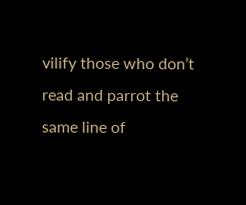vilify those who don’t read and parrot the same line of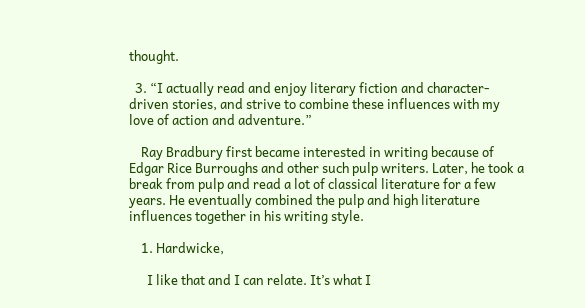thought.

  3. “I actually read and enjoy literary fiction and character-driven stories, and strive to combine these influences with my love of action and adventure.”

    Ray Bradbury first became interested in writing because of Edgar Rice Burroughs and other such pulp writers. Later, he took a break from pulp and read a lot of classical literature for a few years. He eventually combined the pulp and high literature influences together in his writing style.

    1. Hardwicke,

      I like that and I can relate. It’s what I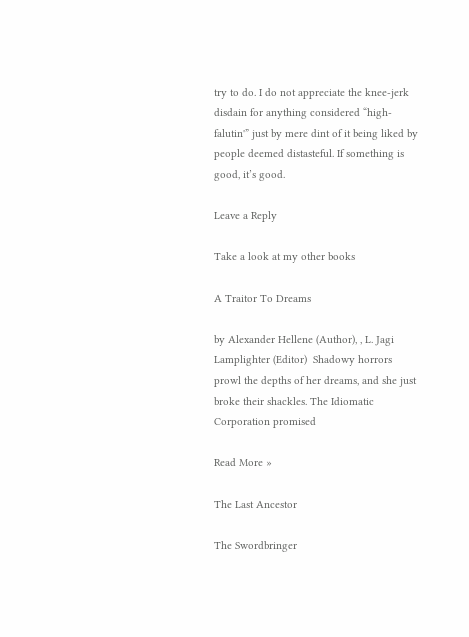try to do. I do not appreciate the knee-jerk disdain for anything considered “high-falutin'” just by mere dint of it being liked by people deemed distasteful. If something is good, it’s good.

Leave a Reply

Take a look at my other books

A Traitor To Dreams

by Alexander Hellene (Author), , L. Jagi Lamplighter (Editor)  Shadowy horrors prowl the depths of her dreams, and she just broke their shackles. The Idiomatic Corporation promised

Read More »

The Last Ancestor

The Swordbringer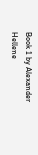Book 1 by Alexander Hellene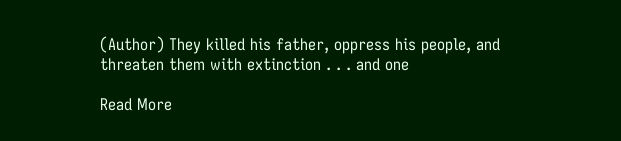(Author) They killed his father, oppress his people, and threaten them with extinction . . . and one

Read More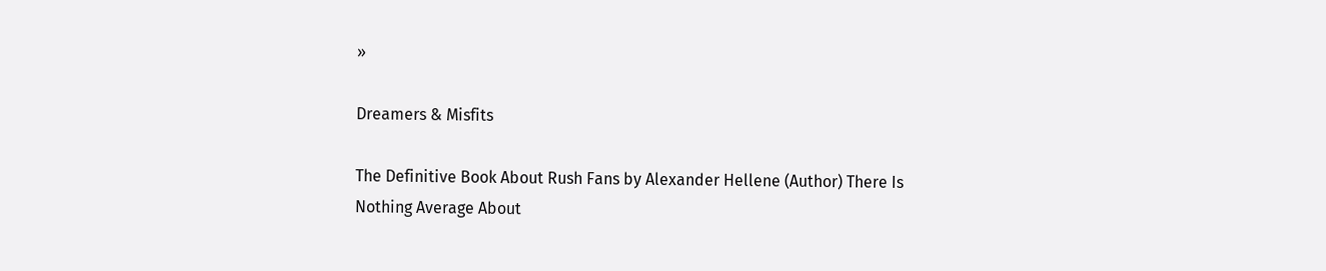»

Dreamers & Misfits

The Definitive Book About Rush Fans by Alexander Hellene (Author) There Is Nothing Average About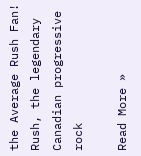the Average Rush Fan! Rush, the legendary Canadian progressive rock

Read More »